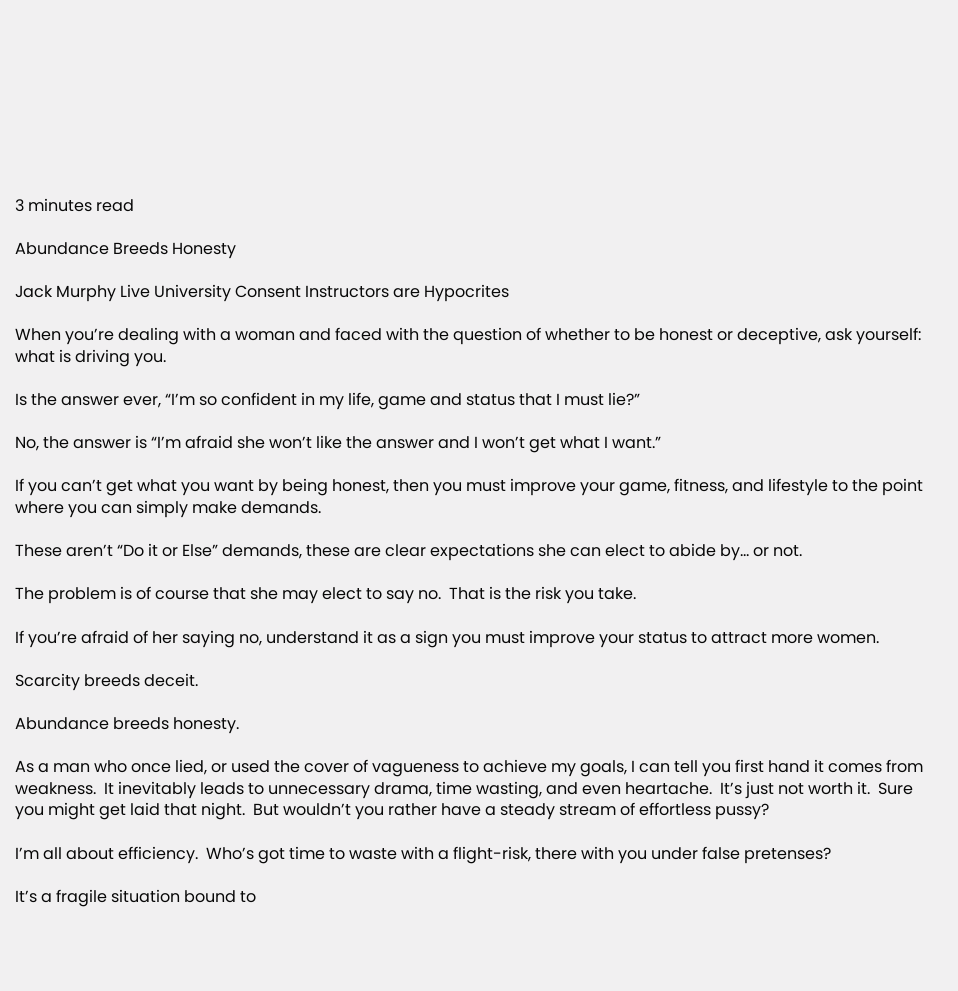3 minutes read

Abundance Breeds Honesty

Jack Murphy Live University Consent Instructors are Hypocrites

When you’re dealing with a woman and faced with the question of whether to be honest or deceptive, ask yourself: what is driving you.

Is the answer ever, “I’m so confident in my life, game and status that I must lie?”

No, the answer is “I’m afraid she won’t like the answer and I won’t get what I want.”

If you can’t get what you want by being honest, then you must improve your game, fitness, and lifestyle to the point where you can simply make demands.

These aren’t “Do it or Else” demands, these are clear expectations she can elect to abide by… or not.

The problem is of course that she may elect to say no.  That is the risk you take.

If you’re afraid of her saying no, understand it as a sign you must improve your status to attract more women.

Scarcity breeds deceit.

Abundance breeds honesty.

As a man who once lied, or used the cover of vagueness to achieve my goals, I can tell you first hand it comes from weakness.  It inevitably leads to unnecessary drama, time wasting, and even heartache.  It’s just not worth it.  Sure you might get laid that night.  But wouldn’t you rather have a steady stream of effortless pussy?

I’m all about efficiency.  Who’s got time to waste with a flight-risk, there with you under false pretenses?

It’s a fragile situation bound to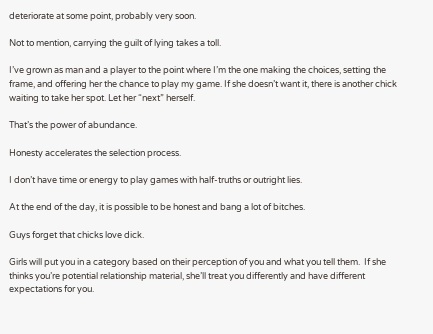deteriorate at some point, probably very soon.

Not to mention, carrying the guilt of lying takes a toll.

I’ve grown as man and a player to the point where I’m the one making the choices, setting the frame, and offering her the chance to play my game. If she doesn’t want it, there is another chick waiting to take her spot. Let her “next” herself.

That’s the power of abundance.

Honesty accelerates the selection process.

I don’t have time or energy to play games with half-truths or outright lies.

At the end of the day, it is possible to be honest and bang a lot of bitches.

Guys forget that chicks love dick.

Girls will put you in a category based on their perception of you and what you tell them.  If she thinks you’re potential relationship material, she’ll treat you differently and have different expectations for you.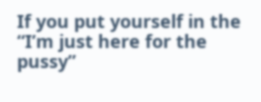If you put yourself in the “I’m just here for the pussy”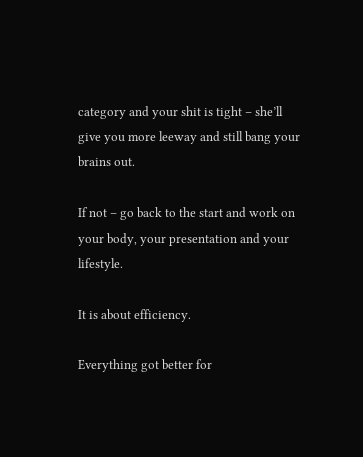category and your shit is tight – she’ll give you more leeway and still bang your brains out.

If not – go back to the start and work on your body, your presentation and your lifestyle.

It is about efficiency.

Everything got better for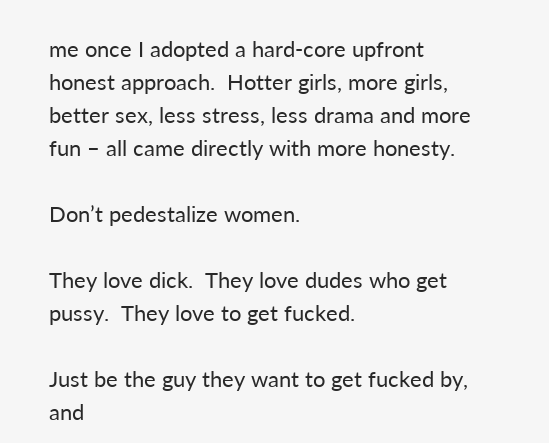me once I adopted a hard-core upfront honest approach.  Hotter girls, more girls, better sex, less stress, less drama and more fun – all came directly with more honesty.

Don’t pedestalize women.

They love dick.  They love dudes who get pussy.  They love to get fucked.

Just be the guy they want to get fucked by, and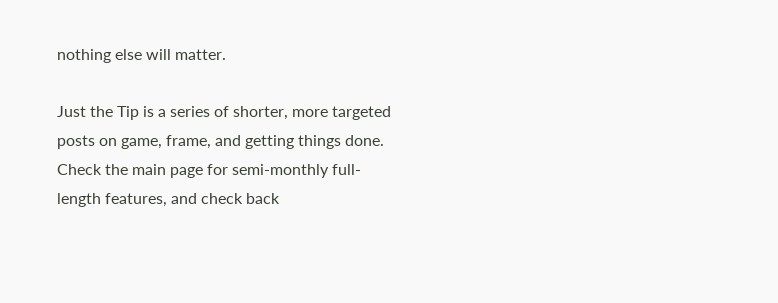nothing else will matter.

Just the Tip is a series of shorter, more targeted posts on game, frame, and getting things done.  Check the main page for semi-monthly full-length features, and check back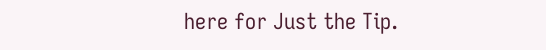here for Just the Tip.